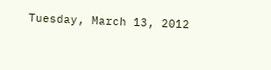Tuesday, March 13, 2012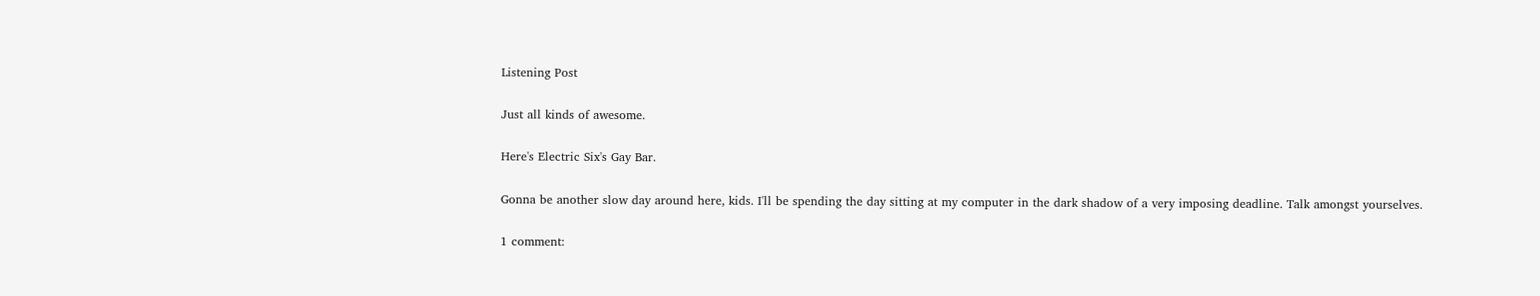Listening Post

Just all kinds of awesome.

Here's Electric Six's Gay Bar.

Gonna be another slow day around here, kids. I'll be spending the day sitting at my computer in the dark shadow of a very imposing deadline. Talk amongst yourselves.

1 comment: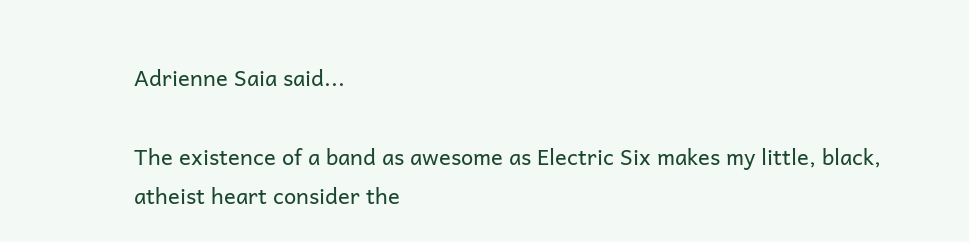Adrienne Saia said...

The existence of a band as awesome as Electric Six makes my little, black, atheist heart consider the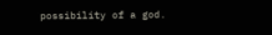possibility of a god.